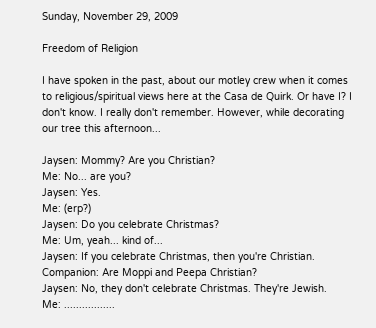Sunday, November 29, 2009

Freedom of Religion

I have spoken in the past, about our motley crew when it comes to religious/spiritual views here at the Casa de Quirk. Or have I? I don't know. I really don't remember. However, while decorating our tree this afternoon...

Jaysen: Mommy? Are you Christian?
Me: No... are you?
Jaysen: Yes.
Me: (erp?)
Jaysen: Do you celebrate Christmas?
Me: Um, yeah... kind of...
Jaysen: If you celebrate Christmas, then you're Christian.
Companion: Are Moppi and Peepa Christian?
Jaysen: No, they don't celebrate Christmas. They're Jewish.
Me: .................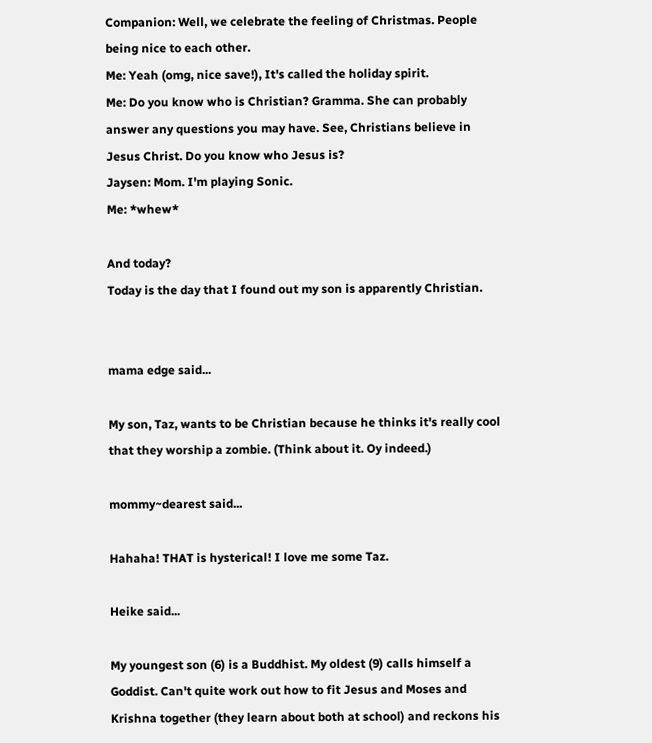Companion: Well, we celebrate the feeling of Christmas. People being nice to each other.
Me: Yeah (omg, nice save!), It's called the holiday spirit.
Me: Do you know who is Christian? Gramma. She can probably answer any questions you may have. See, Christians believe in Jesus Christ. Do you know who Jesus is?
Jaysen: Mom. I'm playing Sonic.
Me: *whew*

And today?
Today is the day that I found out my son is apparently Christian.


mama edge said...

My son, Taz, wants to be Christian because he thinks it's really cool that they worship a zombie. (Think about it. Oy indeed.)

mommy~dearest said...

Hahaha! THAT is hysterical! I love me some Taz.

Heike said...

My youngest son (6) is a Buddhist. My oldest (9) calls himself a Goddist. Can't quite work out how to fit Jesus and Moses and Krishna together (they learn about both at school) and reckons his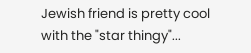Jewish friend is pretty cool with the "star thingy"...